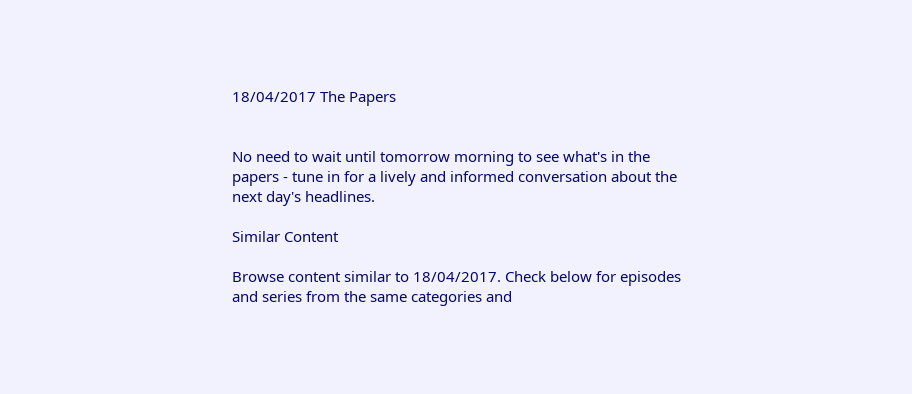18/04/2017 The Papers


No need to wait until tomorrow morning to see what's in the papers - tune in for a lively and informed conversation about the next day's headlines.

Similar Content

Browse content similar to 18/04/2017. Check below for episodes and series from the same categories and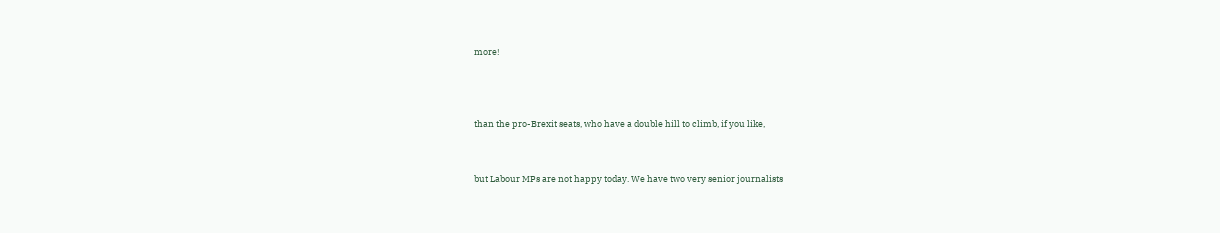more!



than the pro-Brexit seats, who have a double hill to climb, if you like,


but Labour MPs are not happy today. We have two very senior journalists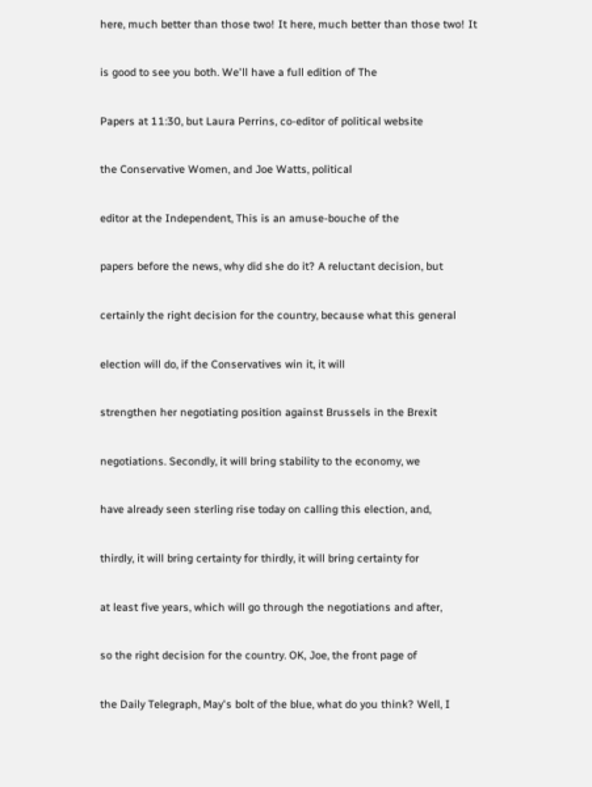here, much better than those two! It here, much better than those two! It


is good to see you both. We'll have a full edition of The


Papers at 11:30, but Laura Perrins, co-editor of political website


the Conservative Women, and Joe Watts, political


editor at the Independent, This is an amuse-bouche of the


papers before the news, why did she do it? A reluctant decision, but


certainly the right decision for the country, because what this general


election will do, if the Conservatives win it, it will


strengthen her negotiating position against Brussels in the Brexit


negotiations. Secondly, it will bring stability to the economy, we


have already seen sterling rise today on calling this election, and,


thirdly, it will bring certainty for thirdly, it will bring certainty for


at least five years, which will go through the negotiations and after,


so the right decision for the country. OK, Joe, the front page of


the Daily Telegraph, May's bolt of the blue, what do you think? Well, I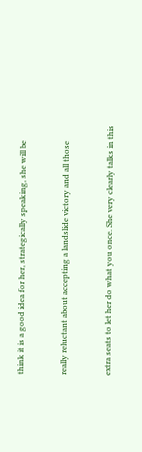think it is a good idea for her, strategically speaking, she will be


really reluctant about accepting a landslide victory and all those


extra seats to let her do what you once. She very clearly talks in this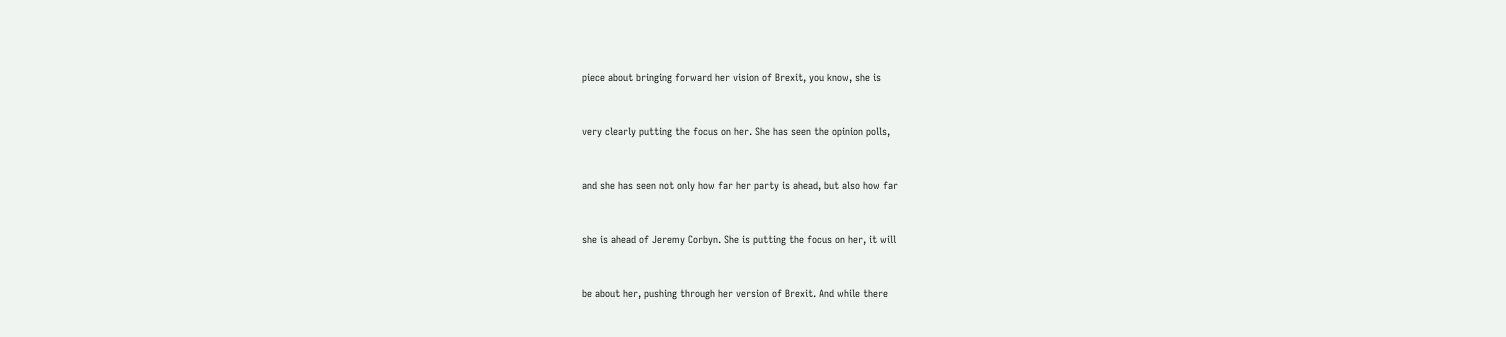piece about bringing forward her vision of Brexit, you know, she is


very clearly putting the focus on her. She has seen the opinion polls,


and she has seen not only how far her party is ahead, but also how far


she is ahead of Jeremy Corbyn. She is putting the focus on her, it will


be about her, pushing through her version of Brexit. And while there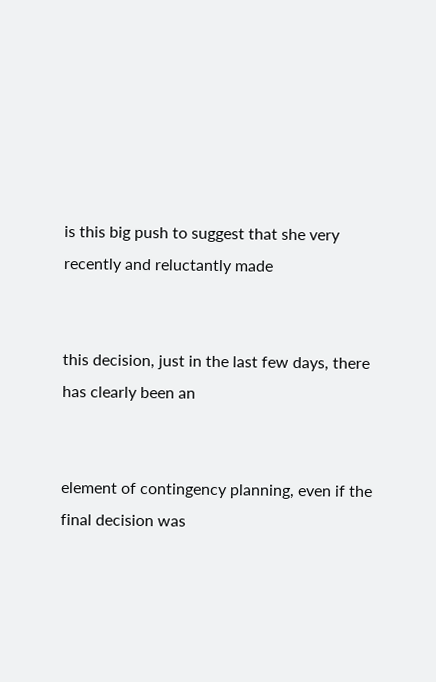is this big push to suggest that she very recently and reluctantly made


this decision, just in the last few days, there has clearly been an


element of contingency planning, even if the final decision was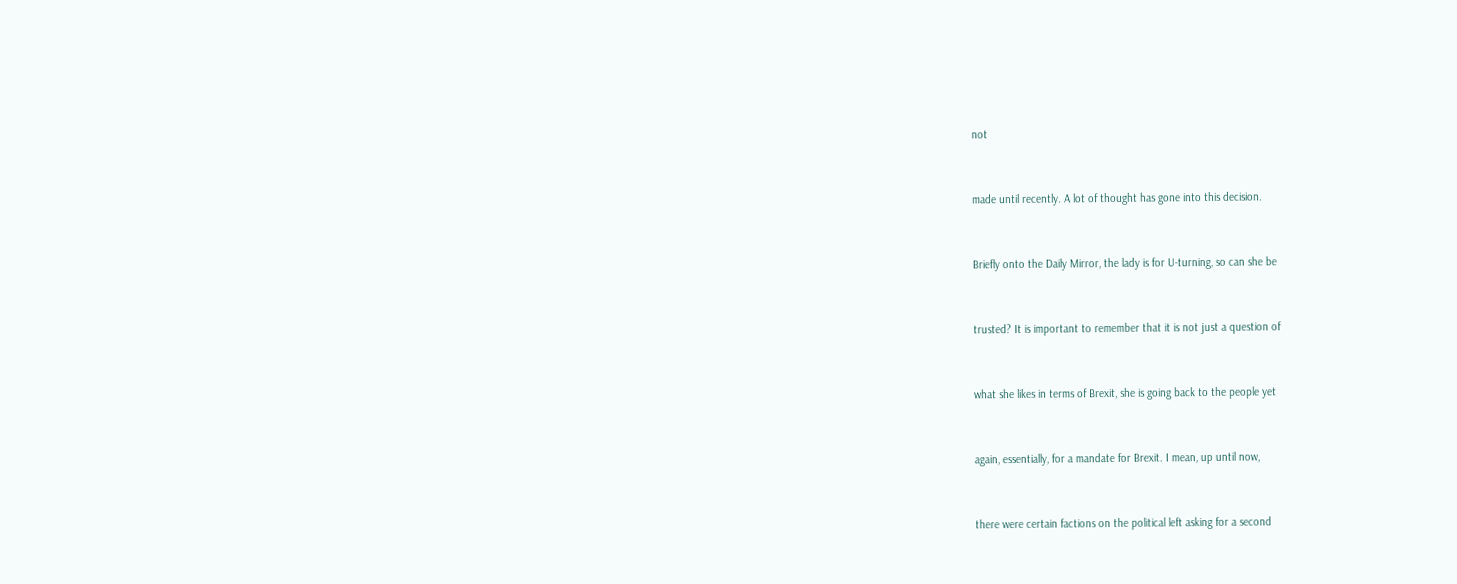not


made until recently. A lot of thought has gone into this decision.


Briefly onto the Daily Mirror, the lady is for U-turning, so can she be


trusted? It is important to remember that it is not just a question of


what she likes in terms of Brexit, she is going back to the people yet


again, essentially, for a mandate for Brexit. I mean, up until now,


there were certain factions on the political left asking for a second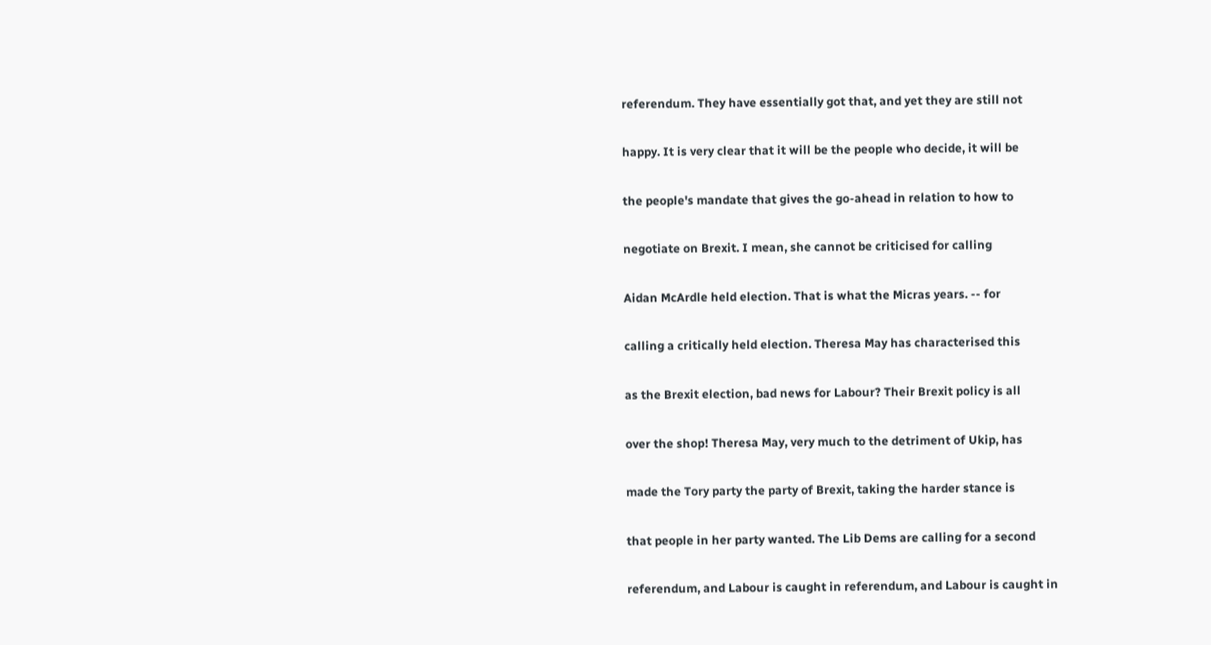referendum. They have essentially got that, and yet they are still not


happy. It is very clear that it will be the people who decide, it will be


the people's mandate that gives the go-ahead in relation to how to


negotiate on Brexit. I mean, she cannot be criticised for calling


Aidan McArdle held election. That is what the Micras years. -- for


calling a critically held election. Theresa May has characterised this


as the Brexit election, bad news for Labour? Their Brexit policy is all


over the shop! Theresa May, very much to the detriment of Ukip, has


made the Tory party the party of Brexit, taking the harder stance is


that people in her party wanted. The Lib Dems are calling for a second


referendum, and Labour is caught in referendum, and Labour is caught in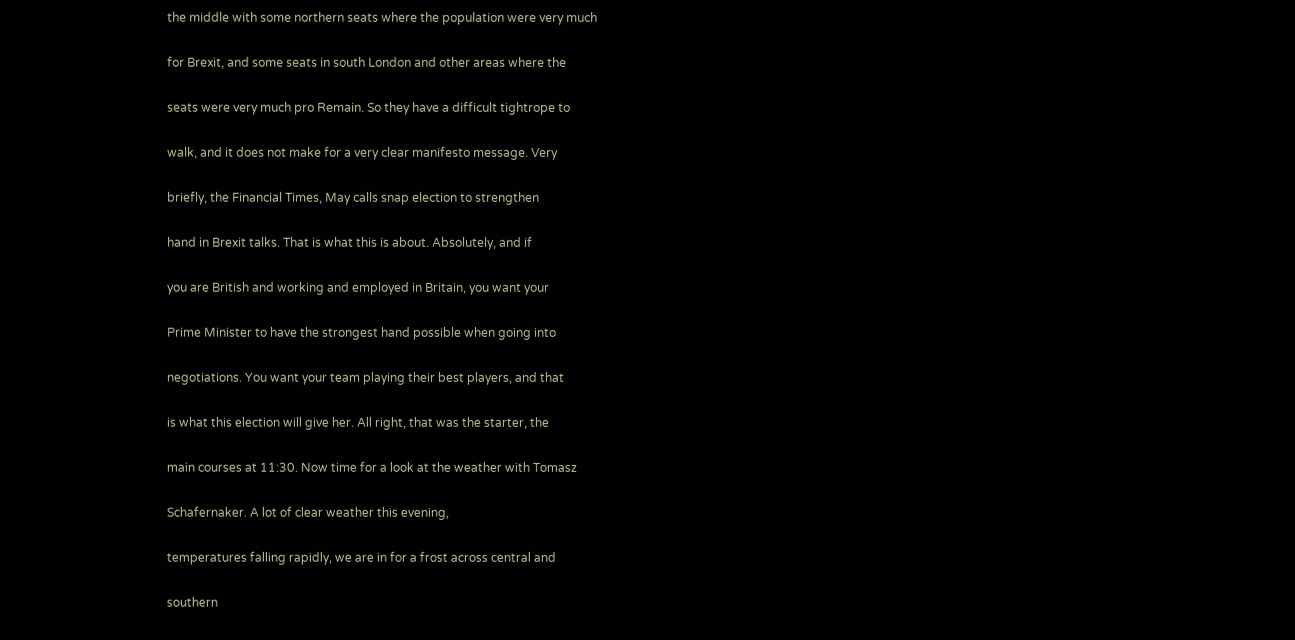the middle with some northern seats where the population were very much


for Brexit, and some seats in south London and other areas where the


seats were very much pro Remain. So they have a difficult tightrope to


walk, and it does not make for a very clear manifesto message. Very


briefly, the Financial Times, May calls snap election to strengthen


hand in Brexit talks. That is what this is about. Absolutely, and if


you are British and working and employed in Britain, you want your


Prime Minister to have the strongest hand possible when going into


negotiations. You want your team playing their best players, and that


is what this election will give her. All right, that was the starter, the


main courses at 11:30. Now time for a look at the weather with Tomasz


Schafernaker. A lot of clear weather this evening,


temperatures falling rapidly, we are in for a frost across central and


southern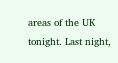areas of the UK tonight. Last night,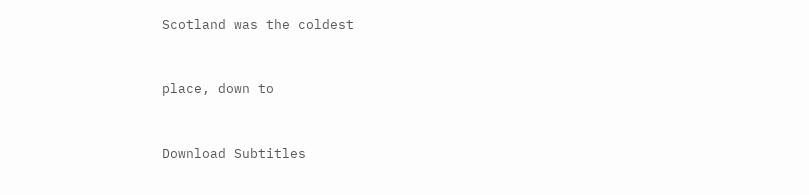Scotland was the coldest


place, down to


Download Subtitles